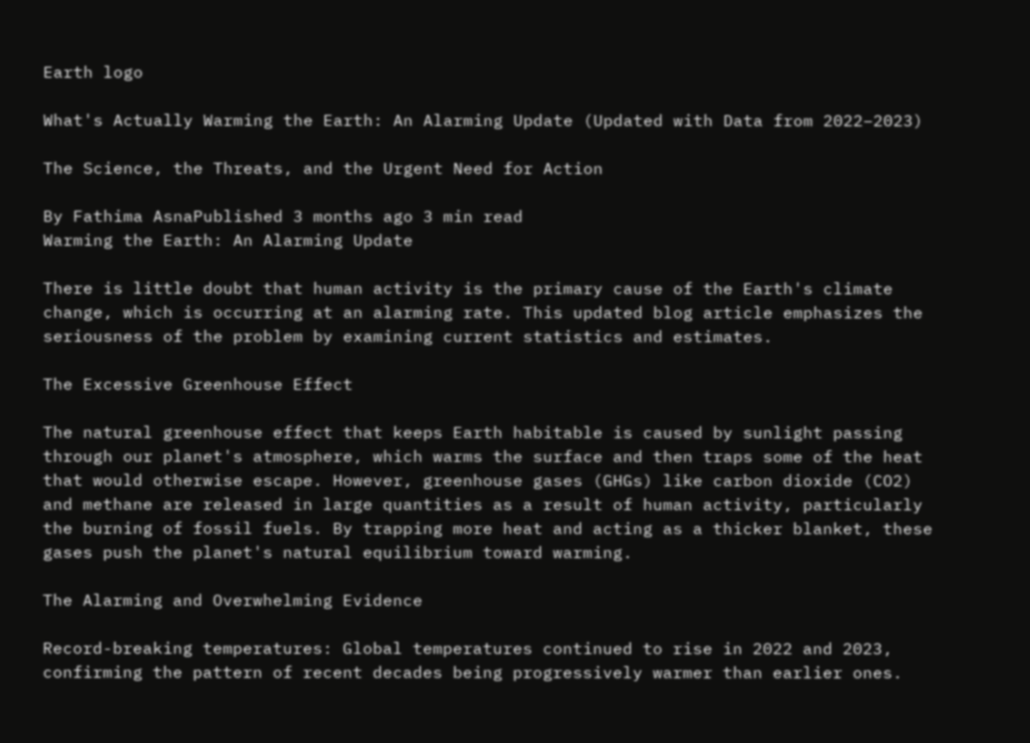Earth logo

What's Actually Warming the Earth: An Alarming Update (Updated with Data from 2022–2023)

The Science, the Threats, and the Urgent Need for Action

By Fathima AsnaPublished 3 months ago 3 min read
Warming the Earth: An Alarming Update

There is little doubt that human activity is the primary cause of the Earth's climate change, which is occurring at an alarming rate. This updated blog article emphasizes the seriousness of the problem by examining current statistics and estimates.

The Excessive Greenhouse Effect

The natural greenhouse effect that keeps Earth habitable is caused by sunlight passing through our planet's atmosphere, which warms the surface and then traps some of the heat that would otherwise escape. However, greenhouse gases (GHGs) like carbon dioxide (CO2) and methane are released in large quantities as a result of human activity, particularly the burning of fossil fuels. By trapping more heat and acting as a thicker blanket, these gases push the planet's natural equilibrium toward warming.

The Alarming and Overwhelming Evidence

Record-breaking temperatures: Global temperatures continued to rise in 2022 and 2023, confirming the pattern of recent decades being progressively warmer than earlier ones.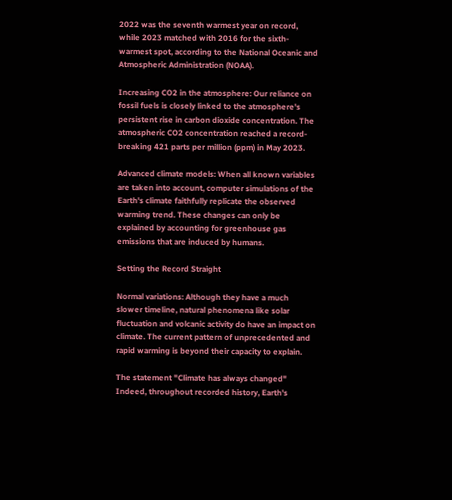2022 was the seventh warmest year on record, while 2023 matched with 2016 for the sixth-warmest spot, according to the National Oceanic and Atmospheric Administration (NOAA).

Increasing CO2 in the atmosphere: Our reliance on fossil fuels is closely linked to the atmosphere's persistent rise in carbon dioxide concentration. The atmospheric CO2 concentration reached a record-breaking 421 parts per million (ppm) in May 2023.

Advanced climate models: When all known variables are taken into account, computer simulations of the Earth's climate faithfully replicate the observed warming trend. These changes can only be explained by accounting for greenhouse gas emissions that are induced by humans.

Setting the Record Straight

Normal variations: Although they have a much slower timeline, natural phenomena like solar fluctuation and volcanic activity do have an impact on climate. The current pattern of unprecedented and rapid warming is beyond their capacity to explain.

The statement "Climate has always changed" Indeed, throughout recorded history, Earth's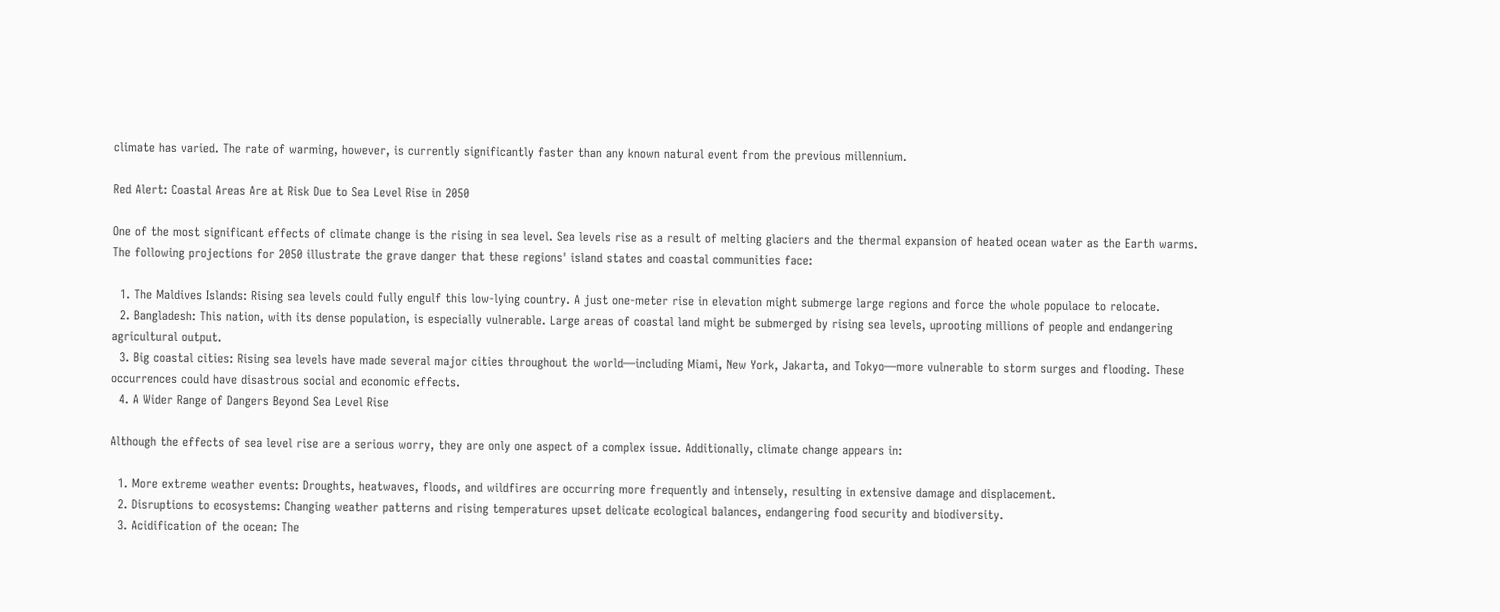climate has varied. The rate of warming, however, is currently significantly faster than any known natural event from the previous millennium.

Red Alert: Coastal Areas Are at Risk Due to Sea Level Rise in 2050

One of the most significant effects of climate change is the rising in sea level. Sea levels rise as a result of melting glaciers and the thermal expansion of heated ocean water as the Earth warms. The following projections for 2050 illustrate the grave danger that these regions' island states and coastal communities face:

  1. The Maldives Islands: Rising sea levels could fully engulf this low-lying country. A just one-meter rise in elevation might submerge large regions and force the whole populace to relocate.
  2. Bangladesh: This nation, with its dense population, is especially vulnerable. Large areas of coastal land might be submerged by rising sea levels, uprooting millions of people and endangering agricultural output.
  3. Big coastal cities: Rising sea levels have made several major cities throughout the world—including Miami, New York, Jakarta, and Tokyo—more vulnerable to storm surges and flooding. These occurrences could have disastrous social and economic effects.
  4. A Wider Range of Dangers Beyond Sea Level Rise

Although the effects of sea level rise are a serious worry, they are only one aspect of a complex issue. Additionally, climate change appears in:

  1. More extreme weather events: Droughts, heatwaves, floods, and wildfires are occurring more frequently and intensely, resulting in extensive damage and displacement.
  2. Disruptions to ecosystems: Changing weather patterns and rising temperatures upset delicate ecological balances, endangering food security and biodiversity.
  3. Acidification of the ocean: The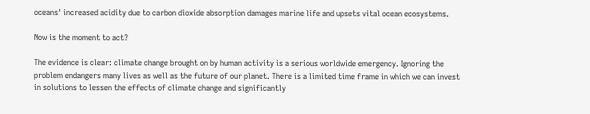oceans' increased acidity due to carbon dioxide absorption damages marine life and upsets vital ocean ecosystems.

Now is the moment to act?

The evidence is clear: climate change brought on by human activity is a serious worldwide emergency. Ignoring the problem endangers many lives as well as the future of our planet. There is a limited time frame in which we can invest in solutions to lessen the effects of climate change and significantly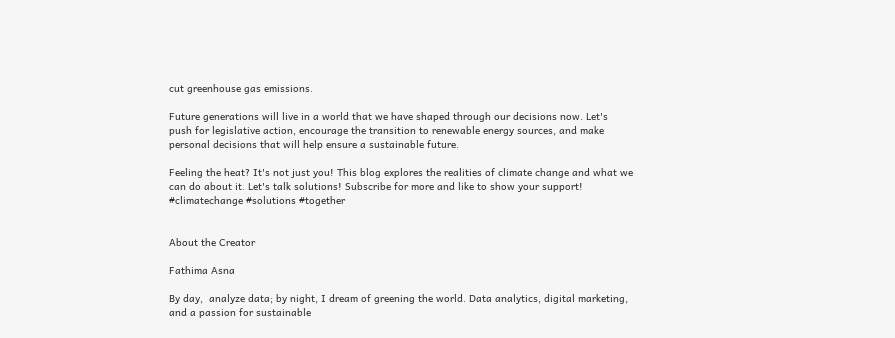cut greenhouse gas emissions.

Future generations will live in a world that we have shaped through our decisions now. Let's push for legislative action, encourage the transition to renewable energy sources, and make personal decisions that will help ensure a sustainable future.

Feeling the heat? It's not just you! This blog explores the realities of climate change and what we can do about it. Let's talk solutions! Subscribe for more and like to show your support! #climatechange #solutions #together


About the Creator

Fathima Asna

By day,  analyze data; by night, I dream of greening the world. Data analytics, digital marketing, and a passion for sustainable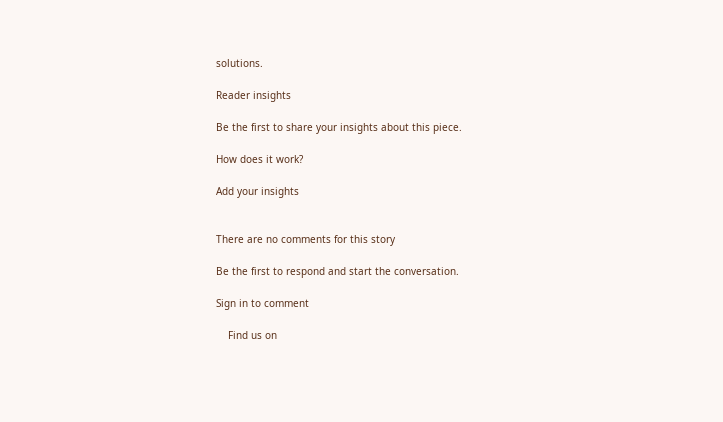solutions.

Reader insights

Be the first to share your insights about this piece.

How does it work?

Add your insights


There are no comments for this story

Be the first to respond and start the conversation.

Sign in to comment

    Find us on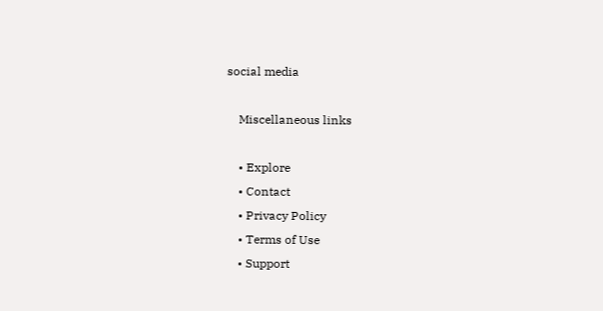social media

    Miscellaneous links

    • Explore
    • Contact
    • Privacy Policy
    • Terms of Use
    • Support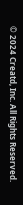© 2024 Creatd, Inc. All Rights Reserved.